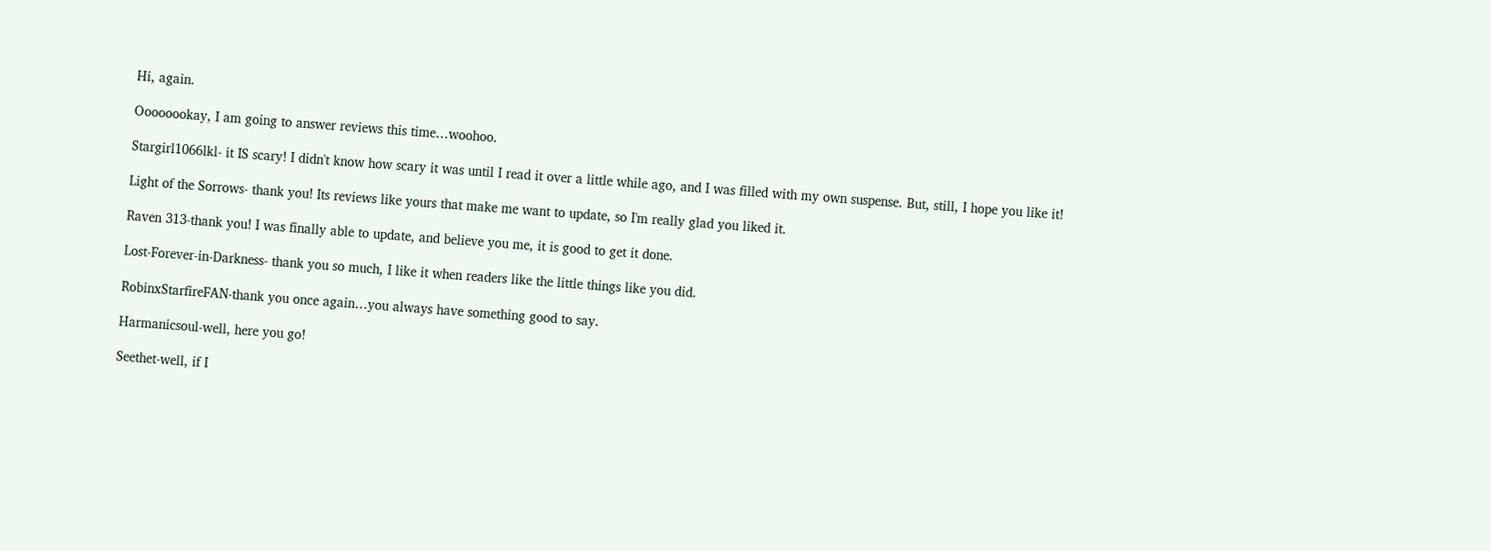Hi, again.

Oooooookay, I am going to answer reviews this time…woohoo.

Stargirl1066lkl- it IS scary! I didn't know how scary it was until I read it over a little while ago, and I was filled with my own suspense. But, still, I hope you like it!

Light of the Sorrows- thank you! Its reviews like yours that make me want to update, so I'm really glad you liked it.

Raven 313-thank you! I was finally able to update, and believe you me, it is good to get it done.

Lost-Forever-in-Darkness- thank you so much, I like it when readers like the little things like you did.

RobinxStarfireFAN-thank you once again…you always have something good to say.

Harmanicsoul-well, here you go!

Seethet-well, if I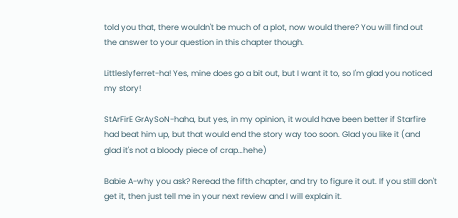told you that, there wouldn't be much of a plot, now would there? You will find out the answer to your question in this chapter though.

Littleslyferret-ha! Yes, mine does go a bit out, but I want it to, so I'm glad you noticed my story!

StArFirE GrAySoN-haha, but yes, in my opinion, it would have been better if Starfire had beat him up, but that would end the story way too soon. Glad you like it (and glad it's not a bloody piece of crap…hehe)

Babie A-why you ask? Reread the fifth chapter, and try to figure it out. If you still don't get it, then just tell me in your next review and I will explain it.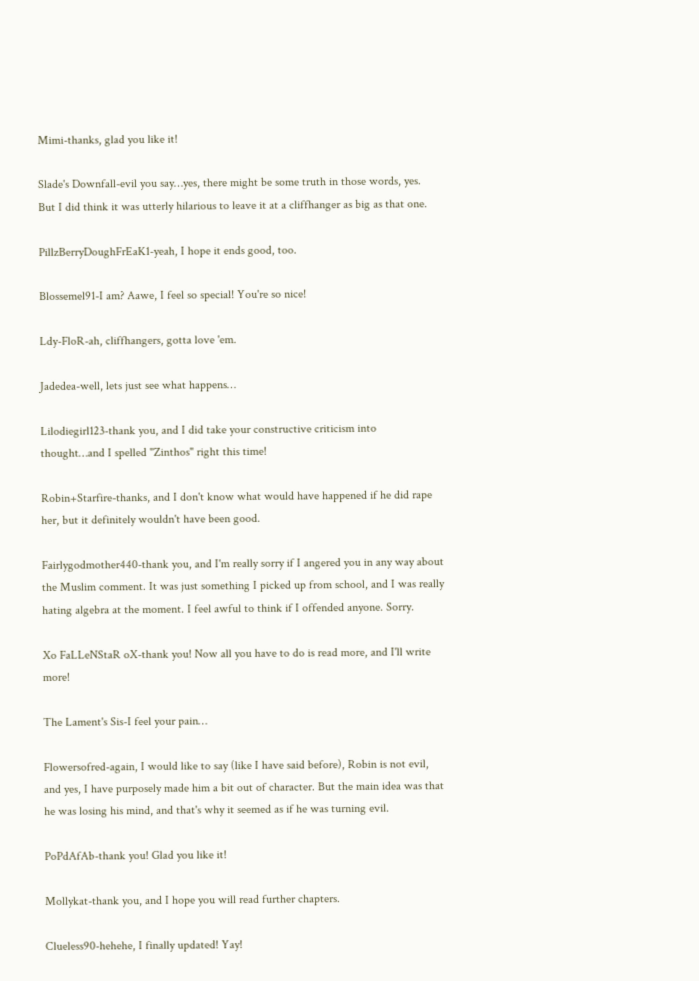Mimi-thanks, glad you like it!

Slade's Downfall-evil you say…yes, there might be some truth in those words, yes. But I did think it was utterly hilarious to leave it at a cliffhanger as big as that one.

PillzBerryDoughFrEaK1-yeah, I hope it ends good, too.

Blossemel91-I am? Aawe, I feel so special! You're so nice!

Ldy-FloR-ah, cliffhangers, gotta love 'em.

Jadedea-well, lets just see what happens…

Lilodiegirl123-thank you, and I did take your constructive criticism into thought…and I spelled "Zinthos" right this time!

Robin+Starfire-thanks, and I don't know what would have happened if he did rape her, but it definitely wouldn't have been good.

Fairlygodmother440-thank you, and I'm really sorry if I angered you in any way about the Muslim comment. It was just something I picked up from school, and I was really hating algebra at the moment. I feel awful to think if I offended anyone. Sorry.

Xo FaLLeNStaR oX-thank you! Now all you have to do is read more, and I'll write more!

The Lament's Sis-I feel your pain…

Flowersofred-again, I would like to say (like I have said before), Robin is not evil, and yes, I have purposely made him a bit out of character. But the main idea was that he was losing his mind, and that's why it seemed as if he was turning evil.

PoPdAfAb-thank you! Glad you like it!

Mollykat-thank you, and I hope you will read further chapters.

Clueless90-hehehe, I finally updated! Yay!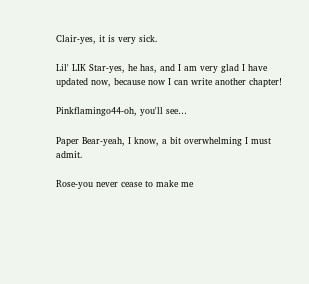Clair-yes, it is very sick.

Lil' LIK Star-yes, he has, and I am very glad I have updated now, because now I can write another chapter!

Pinkflamingo44-oh, you'll see…

Paper Bear-yeah, I know, a bit overwhelming I must admit.

Rose-you never cease to make me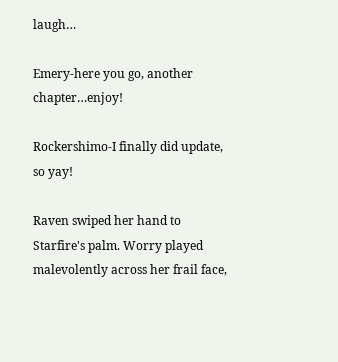laugh…

Emery-here you go, another chapter…enjoy!

Rockershimo-I finally did update, so yay!

Raven swiped her hand to Starfire's palm. Worry played malevolently across her frail face,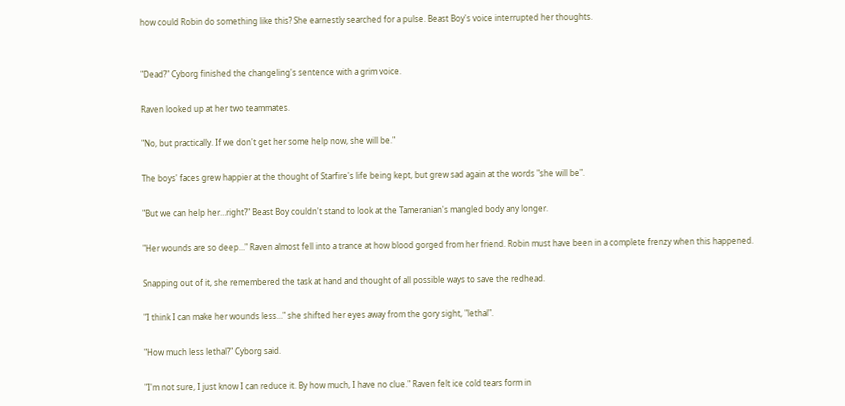how could Robin do something like this? She earnestly searched for a pulse. Beast Boy's voice interrupted her thoughts.


"Dead?" Cyborg finished the changeling's sentence with a grim voice.

Raven looked up at her two teammates.

"No, but practically. If we don't get her some help now, she will be."

The boys' faces grew happier at the thought of Starfire's life being kept, but grew sad again at the words "she will be".

"But we can help her…right?" Beast Boy couldn't stand to look at the Tameranian's mangled body any longer.

"Her wounds are so deep…" Raven almost fell into a trance at how blood gorged from her friend. Robin must have been in a complete frenzy when this happened.

Snapping out of it, she remembered the task at hand and thought of all possible ways to save the redhead.

"I think I can make her wounds less…" she shifted her eyes away from the gory sight, "lethal".

"How much less lethal?" Cyborg said.

"I'm not sure, I just know I can reduce it. By how much, I have no clue." Raven felt ice cold tears form in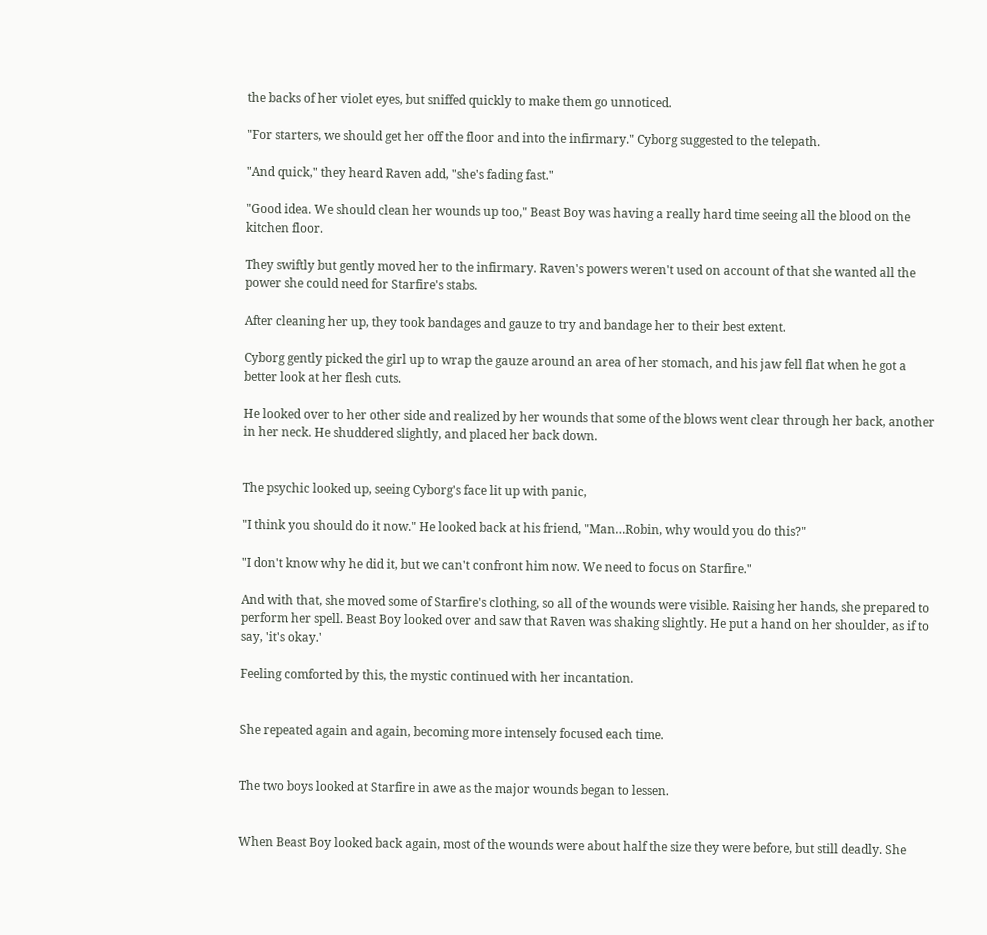the backs of her violet eyes, but sniffed quickly to make them go unnoticed.

"For starters, we should get her off the floor and into the infirmary." Cyborg suggested to the telepath.

"And quick," they heard Raven add, "she's fading fast."

"Good idea. We should clean her wounds up too," Beast Boy was having a really hard time seeing all the blood on the kitchen floor.

They swiftly but gently moved her to the infirmary. Raven's powers weren't used on account of that she wanted all the power she could need for Starfire's stabs.

After cleaning her up, they took bandages and gauze to try and bandage her to their best extent.

Cyborg gently picked the girl up to wrap the gauze around an area of her stomach, and his jaw fell flat when he got a better look at her flesh cuts.

He looked over to her other side and realized by her wounds that some of the blows went clear through her back, another in her neck. He shuddered slightly, and placed her back down.


The psychic looked up, seeing Cyborg's face lit up with panic,

"I think you should do it now." He looked back at his friend, "Man…Robin, why would you do this?"

"I don't know why he did it, but we can't confront him now. We need to focus on Starfire."

And with that, she moved some of Starfire's clothing, so all of the wounds were visible. Raising her hands, she prepared to perform her spell. Beast Boy looked over and saw that Raven was shaking slightly. He put a hand on her shoulder, as if to say, 'it's okay.'

Feeling comforted by this, the mystic continued with her incantation.


She repeated again and again, becoming more intensely focused each time.


The two boys looked at Starfire in awe as the major wounds began to lessen.


When Beast Boy looked back again, most of the wounds were about half the size they were before, but still deadly. She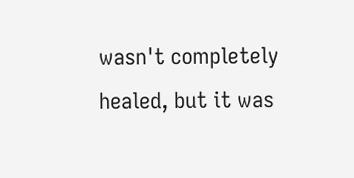wasn't completely healed, but it was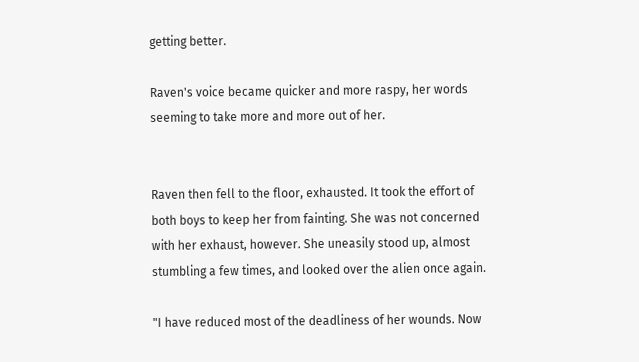getting better.

Raven's voice became quicker and more raspy, her words seeming to take more and more out of her.


Raven then fell to the floor, exhausted. It took the effort of both boys to keep her from fainting. She was not concerned with her exhaust, however. She uneasily stood up, almost stumbling a few times, and looked over the alien once again.

"I have reduced most of the deadliness of her wounds. Now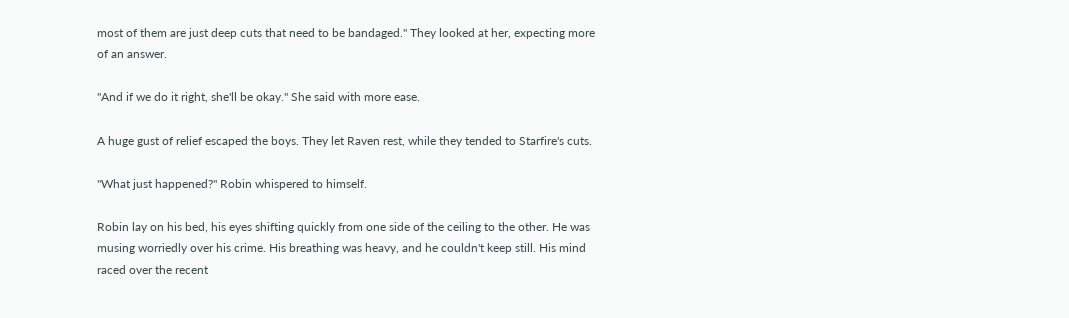most of them are just deep cuts that need to be bandaged." They looked at her, expecting more of an answer.

"And if we do it right, she'll be okay." She said with more ease.

A huge gust of relief escaped the boys. They let Raven rest, while they tended to Starfire's cuts.

"What just happened?" Robin whispered to himself.

Robin lay on his bed, his eyes shifting quickly from one side of the ceiling to the other. He was musing worriedly over his crime. His breathing was heavy, and he couldn't keep still. His mind raced over the recent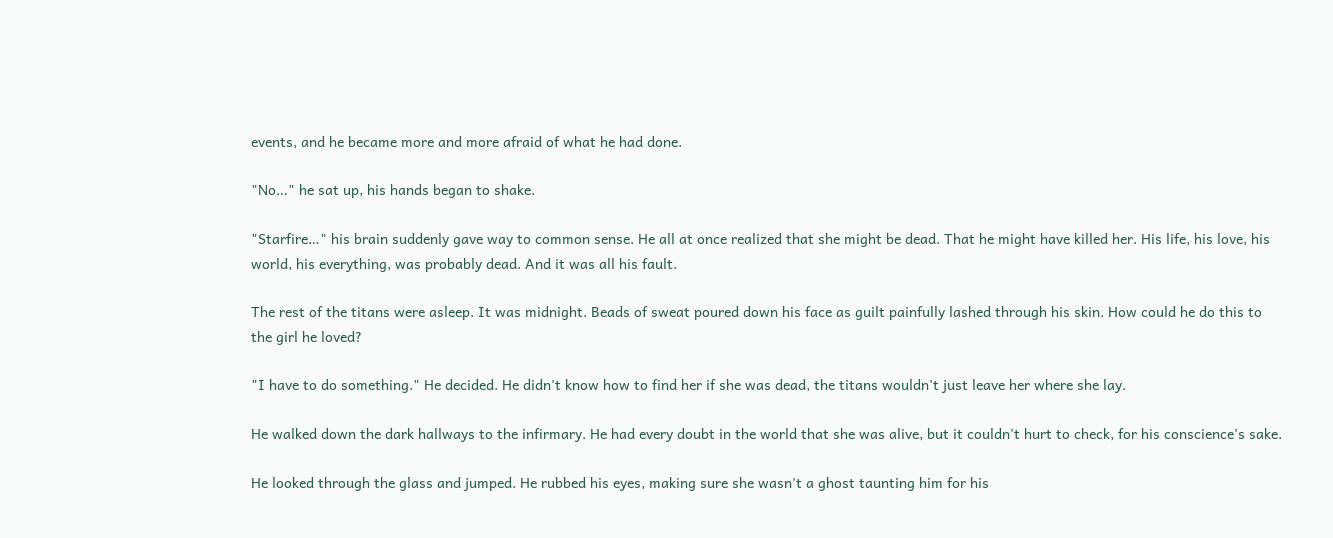events, and he became more and more afraid of what he had done.

"No…" he sat up, his hands began to shake.

"Starfire…" his brain suddenly gave way to common sense. He all at once realized that she might be dead. That he might have killed her. His life, his love, his world, his everything, was probably dead. And it was all his fault.

The rest of the titans were asleep. It was midnight. Beads of sweat poured down his face as guilt painfully lashed through his skin. How could he do this to the girl he loved?

"I have to do something." He decided. He didn't know how to find her if she was dead, the titans wouldn't just leave her where she lay.

He walked down the dark hallways to the infirmary. He had every doubt in the world that she was alive, but it couldn't hurt to check, for his conscience's sake.

He looked through the glass and jumped. He rubbed his eyes, making sure she wasn't a ghost taunting him for his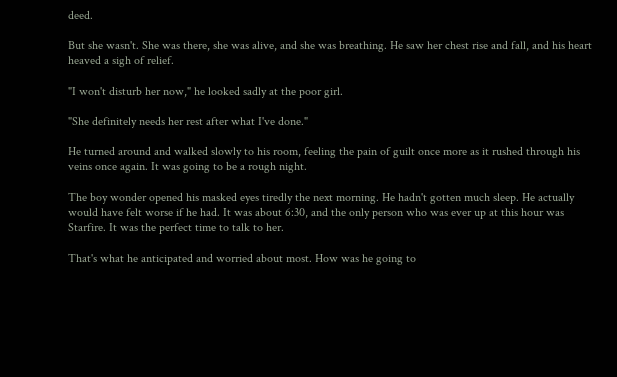deed.

But she wasn't. She was there, she was alive, and she was breathing. He saw her chest rise and fall, and his heart heaved a sigh of relief.

"I won't disturb her now," he looked sadly at the poor girl.

"She definitely needs her rest after what I've done."

He turned around and walked slowly to his room, feeling the pain of guilt once more as it rushed through his veins once again. It was going to be a rough night.

The boy wonder opened his masked eyes tiredly the next morning. He hadn't gotten much sleep. He actually would have felt worse if he had. It was about 6:30, and the only person who was ever up at this hour was Starfire. It was the perfect time to talk to her.

That's what he anticipated and worried about most. How was he going to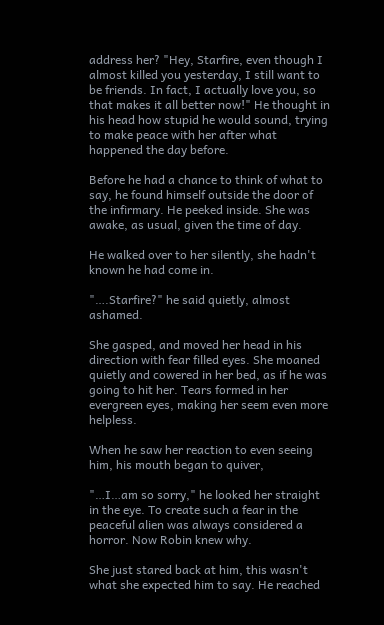address her? "Hey, Starfire, even though I almost killed you yesterday, I still want to be friends. In fact, I actually love you, so that makes it all better now!" He thought in his head how stupid he would sound, trying to make peace with her after what happened the day before.

Before he had a chance to think of what to say, he found himself outside the door of the infirmary. He peeked inside. She was awake, as usual, given the time of day.

He walked over to her silently, she hadn't known he had come in.

"….Starfire?" he said quietly, almost ashamed.

She gasped, and moved her head in his direction with fear filled eyes. She moaned quietly and cowered in her bed, as if he was going to hit her. Tears formed in her evergreen eyes, making her seem even more helpless.

When he saw her reaction to even seeing him, his mouth began to quiver,

"…I…am so sorry," he looked her straight in the eye. To create such a fear in the peaceful alien was always considered a horror. Now Robin knew why.

She just stared back at him, this wasn't what she expected him to say. He reached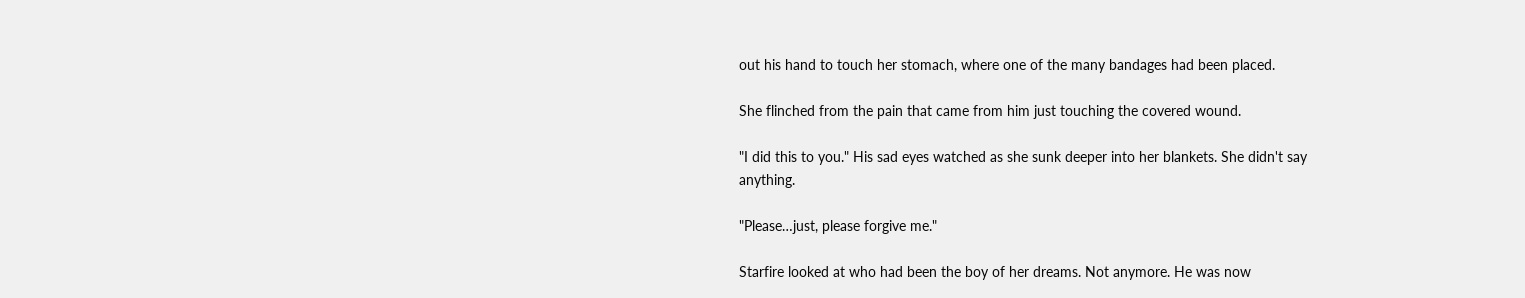out his hand to touch her stomach, where one of the many bandages had been placed.

She flinched from the pain that came from him just touching the covered wound.

"I did this to you." His sad eyes watched as she sunk deeper into her blankets. She didn't say anything.

"Please…just, please forgive me."

Starfire looked at who had been the boy of her dreams. Not anymore. He was now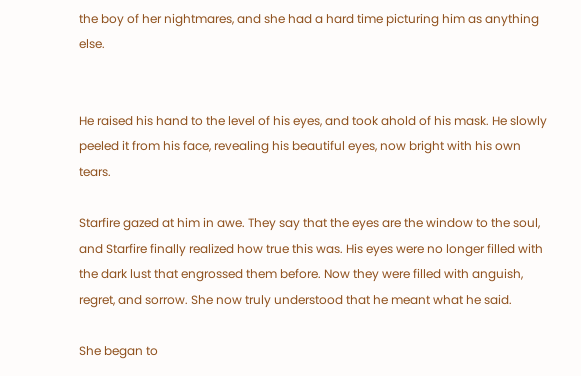the boy of her nightmares, and she had a hard time picturing him as anything else.


He raised his hand to the level of his eyes, and took ahold of his mask. He slowly peeled it from his face, revealing his beautiful eyes, now bright with his own tears.

Starfire gazed at him in awe. They say that the eyes are the window to the soul, and Starfire finally realized how true this was. His eyes were no longer filled with the dark lust that engrossed them before. Now they were filled with anguish, regret, and sorrow. She now truly understood that he meant what he said.

She began to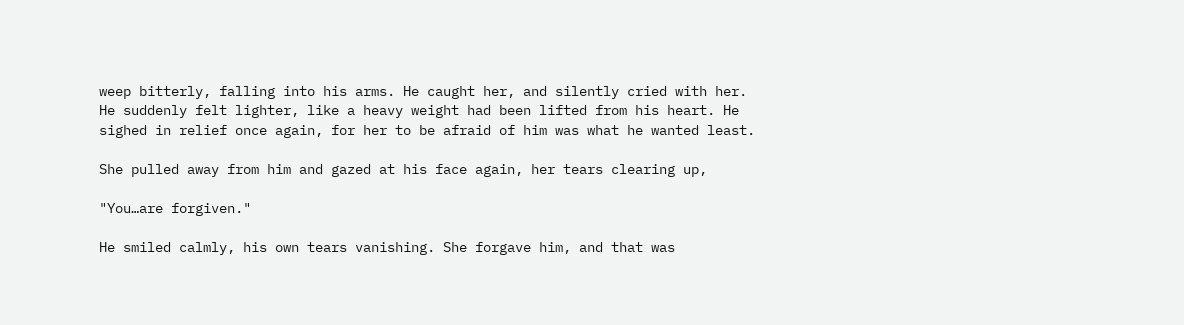weep bitterly, falling into his arms. He caught her, and silently cried with her. He suddenly felt lighter, like a heavy weight had been lifted from his heart. He sighed in relief once again, for her to be afraid of him was what he wanted least.

She pulled away from him and gazed at his face again, her tears clearing up,

"You…are forgiven."

He smiled calmly, his own tears vanishing. She forgave him, and that was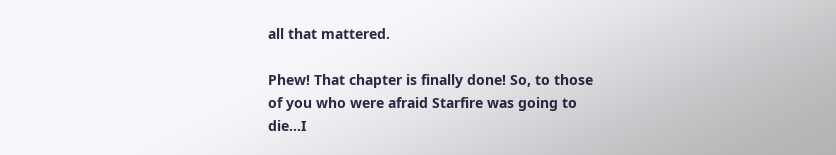all that mattered.

Phew! That chapter is finally done! So, to those of you who were afraid Starfire was going to die...I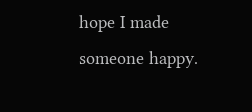hope I made someone happy.